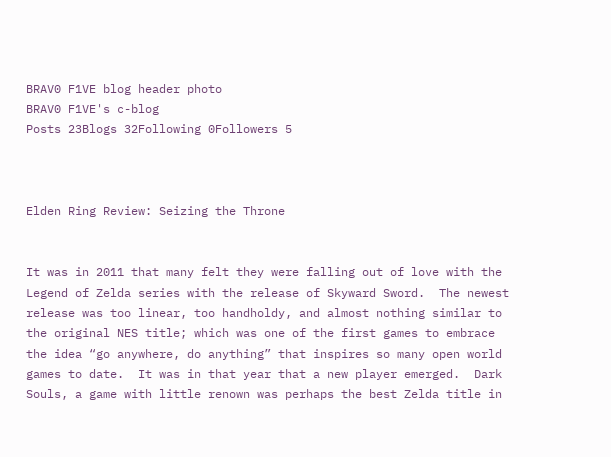BRAV0 F1VE blog header photo
BRAV0 F1VE's c-blog
Posts 23Blogs 32Following 0Followers 5



Elden Ring Review: Seizing the Throne


It was in 2011 that many felt they were falling out of love with the Legend of Zelda series with the release of Skyward Sword.  The newest release was too linear, too handholdy, and almost nothing similar to the original NES title; which was one of the first games to embrace the idea “go anywhere, do anything” that inspires so many open world games to date.  It was in that year that a new player emerged.  Dark Souls, a game with little renown was perhaps the best Zelda title in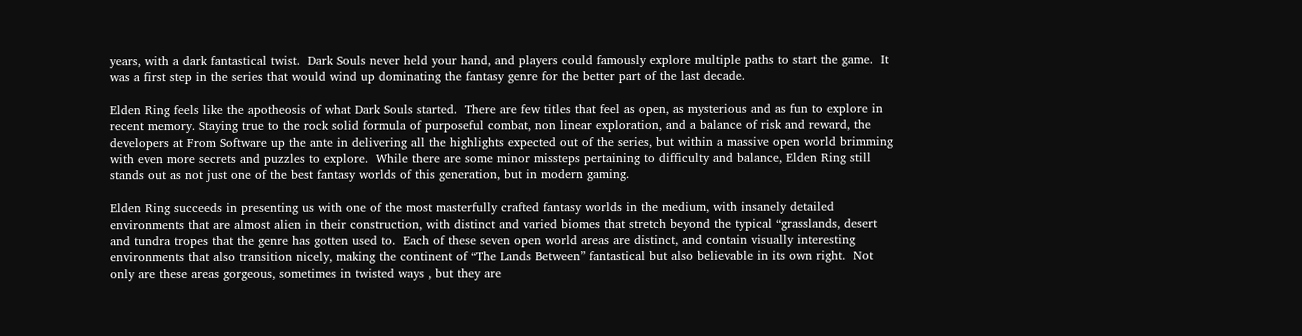years, with a dark fantastical twist.  Dark Souls never held your hand, and players could famously explore multiple paths to start the game.  It was a first step in the series that would wind up dominating the fantasy genre for the better part of the last decade.

Elden Ring feels like the apotheosis of what Dark Souls started.  There are few titles that feel as open, as mysterious and as fun to explore in recent memory. Staying true to the rock solid formula of purposeful combat, non linear exploration, and a balance of risk and reward, the developers at From Software up the ante in delivering all the highlights expected out of the series, but within a massive open world brimming with even more secrets and puzzles to explore.  While there are some minor missteps pertaining to difficulty and balance, Elden Ring still stands out as not just one of the best fantasy worlds of this generation, but in modern gaming.

Elden Ring succeeds in presenting us with one of the most masterfully crafted fantasy worlds in the medium, with insanely detailed environments that are almost alien in their construction, with distinct and varied biomes that stretch beyond the typical “grasslands, desert and tundra tropes that the genre has gotten used to.  Each of these seven open world areas are distinct, and contain visually interesting environments that also transition nicely, making the continent of “The Lands Between” fantastical but also believable in its own right.  Not only are these areas gorgeous, sometimes in twisted ways , but they are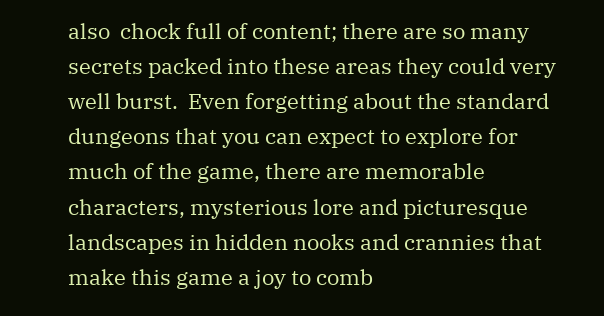also  chock full of content; there are so many secrets packed into these areas they could very well burst.  Even forgetting about the standard dungeons that you can expect to explore for much of the game, there are memorable characters, mysterious lore and picturesque landscapes in hidden nooks and crannies that make this game a joy to comb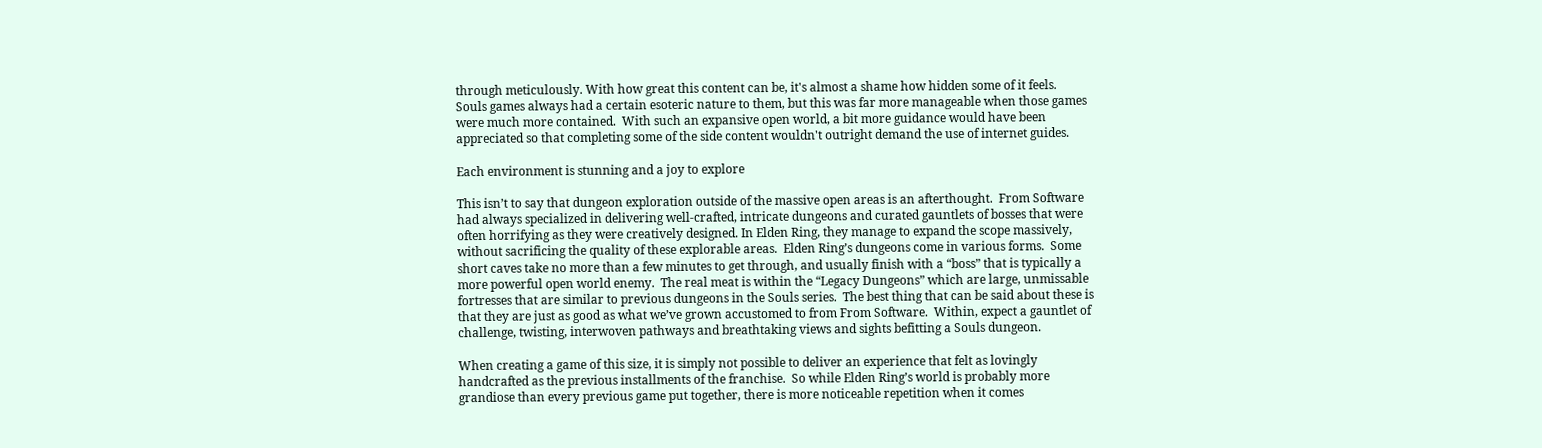through meticulously. With how great this content can be, it's almost a shame how hidden some of it feels.  Souls games always had a certain esoteric nature to them, but this was far more manageable when those games were much more contained.  With such an expansive open world, a bit more guidance would have been appreciated so that completing some of the side content wouldn't outright demand the use of internet guides.

Each environment is stunning and a joy to explore

This isn’t to say that dungeon exploration outside of the massive open areas is an afterthought.  From Software had always specialized in delivering well-crafted, intricate dungeons and curated gauntlets of bosses that were often horrifying as they were creatively designed. In Elden Ring, they manage to expand the scope massively, without sacrificing the quality of these explorable areas.  Elden Ring’s dungeons come in various forms.  Some short caves take no more than a few minutes to get through, and usually finish with a “boss” that is typically a more powerful open world enemy.  The real meat is within the “Legacy Dungeons” which are large, unmissable fortresses that are similar to previous dungeons in the Souls series.  The best thing that can be said about these is that they are just as good as what we’ve grown accustomed to from From Software.  Within, expect a gauntlet of challenge, twisting, interwoven pathways and breathtaking views and sights befitting a Souls dungeon.

When creating a game of this size, it is simply not possible to deliver an experience that felt as lovingly handcrafted as the previous installments of the franchise.  So while Elden Ring’s world is probably more grandiose than every previous game put together, there is more noticeable repetition when it comes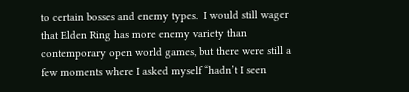to certain bosses and enemy types.  I would still wager that Elden Ring has more enemy variety than contemporary open world games, but there were still a few moments where I asked myself “hadn’t I seen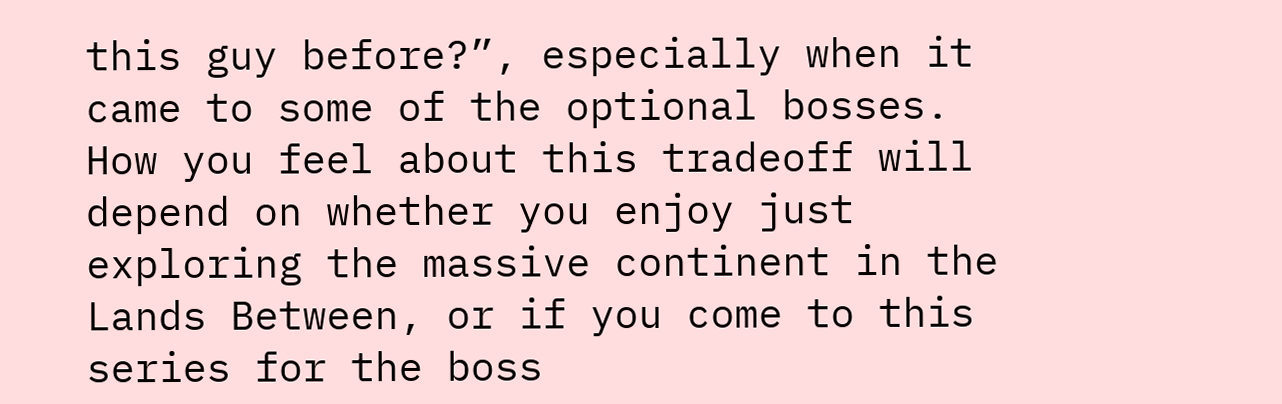this guy before?”, especially when it came to some of the optional bosses.  How you feel about this tradeoff will depend on whether you enjoy just exploring the massive continent in the Lands Between, or if you come to this series for the boss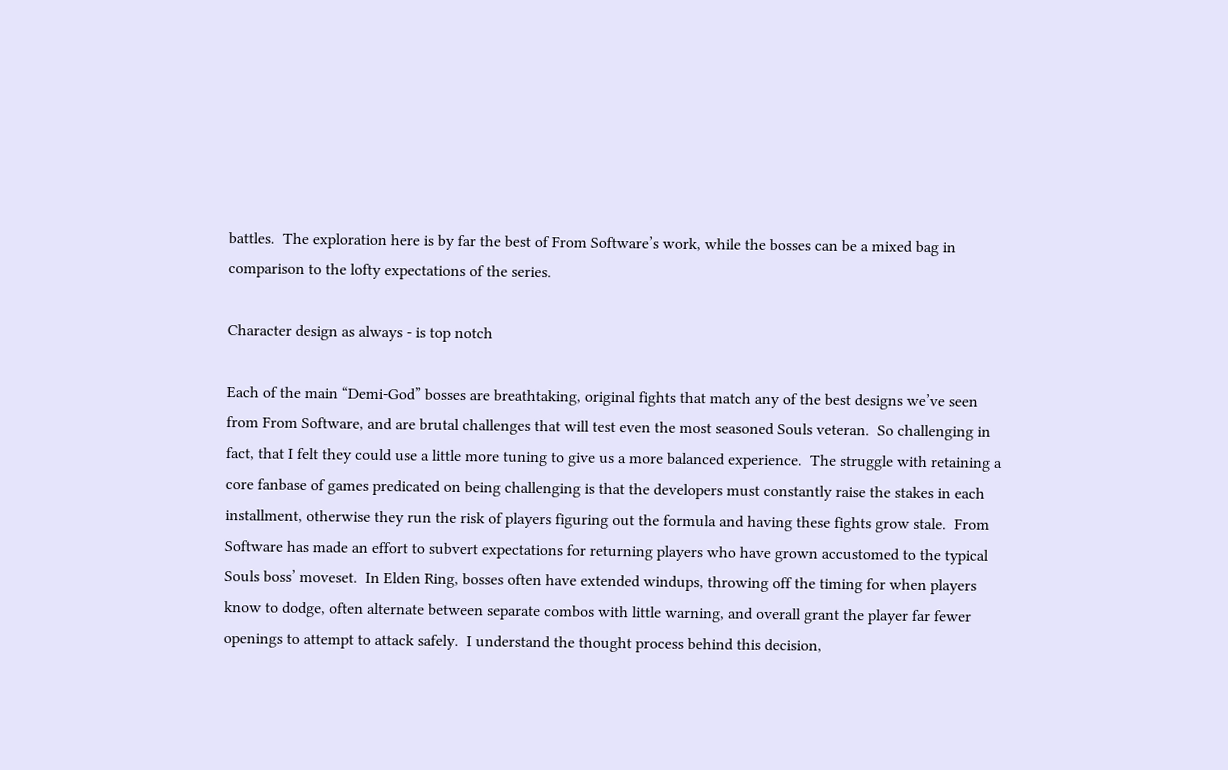battles.  The exploration here is by far the best of From Software’s work, while the bosses can be a mixed bag in comparison to the lofty expectations of the series.

Character design as always - is top notch

Each of the main “Demi-God” bosses are breathtaking, original fights that match any of the best designs we’ve seen from From Software, and are brutal challenges that will test even the most seasoned Souls veteran.  So challenging in fact, that I felt they could use a little more tuning to give us a more balanced experience.  The struggle with retaining a core fanbase of games predicated on being challenging is that the developers must constantly raise the stakes in each installment, otherwise they run the risk of players figuring out the formula and having these fights grow stale.  From Software has made an effort to subvert expectations for returning players who have grown accustomed to the typical Souls boss’ moveset.  In Elden Ring, bosses often have extended windups, throwing off the timing for when players know to dodge, often alternate between separate combos with little warning, and overall grant the player far fewer openings to attempt to attack safely.  I understand the thought process behind this decision,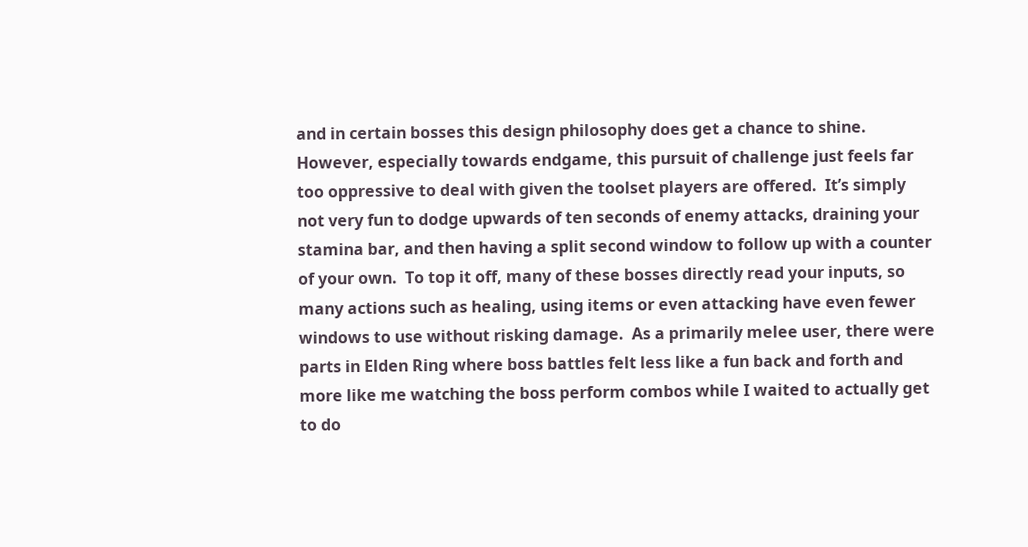and in certain bosses this design philosophy does get a chance to shine.  However, especially towards endgame, this pursuit of challenge just feels far too oppressive to deal with given the toolset players are offered.  It’s simply not very fun to dodge upwards of ten seconds of enemy attacks, draining your stamina bar, and then having a split second window to follow up with a counter of your own.  To top it off, many of these bosses directly read your inputs, so many actions such as healing, using items or even attacking have even fewer windows to use without risking damage.  As a primarily melee user, there were parts in Elden Ring where boss battles felt less like a fun back and forth and more like me watching the boss perform combos while I waited to actually get to do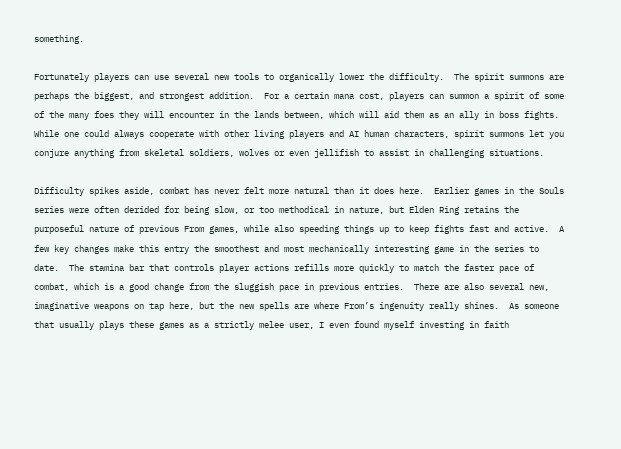something.

Fortunately players can use several new tools to organically lower the difficulty.  The spirit summons are perhaps the biggest, and strongest addition.  For a certain mana cost, players can summon a spirit of some of the many foes they will encounter in the lands between, which will aid them as an ally in boss fights.  While one could always cooperate with other living players and AI human characters, spirit summons let you conjure anything from skeletal soldiers, wolves or even jellifish to assist in challenging situations.

Difficulty spikes aside, combat has never felt more natural than it does here.  Earlier games in the Souls series were often derided for being slow, or too methodical in nature, but Elden Ring retains the purposeful nature of previous From games, while also speeding things up to keep fights fast and active.  A few key changes make this entry the smoothest and most mechanically interesting game in the series to date.  The stamina bar that controls player actions refills more quickly to match the faster pace of combat, which is a good change from the sluggish pace in previous entries.  There are also several new, imaginative weapons on tap here, but the new spells are where From’s ingenuity really shines.  As someone that usually plays these games as a strictly melee user, I even found myself investing in faith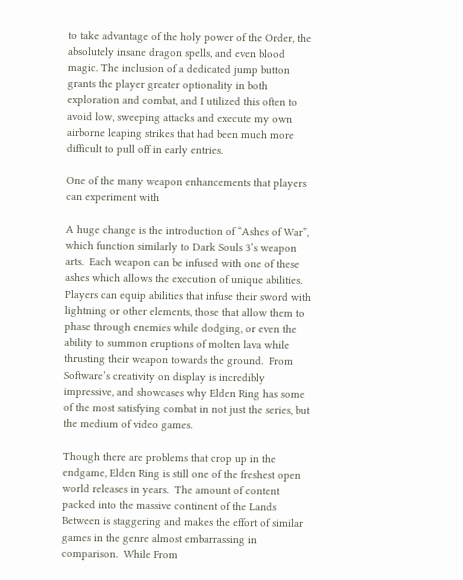to take advantage of the holy power of the Order, the absolutely insane dragon spells, and even blood magic. The inclusion of a dedicated jump button grants the player greater optionality in both exploration and combat, and I utilized this often to avoid low, sweeping attacks and execute my own airborne leaping strikes that had been much more difficult to pull off in early entries.

One of the many weapon enhancements that players can experiment with

A huge change is the introduction of “Ashes of War”, which function similarly to Dark Souls 3’s weapon arts.  Each weapon can be infused with one of these ashes which allows the execution of unique abilities.  Players can equip abilities that infuse their sword with lightning or other elements, those that allow them to phase through enemies while dodging, or even the ability to summon eruptions of molten lava while thrusting their weapon towards the ground.  From Software’s creativity on display is incredibly impressive, and showcases why Elden Ring has some of the most satisfying combat in not just the series, but the medium of video games.

Though there are problems that crop up in the endgame, Elden Ring is still one of the freshest open world releases in years.  The amount of content packed into the massive continent of the Lands Between is staggering and makes the effort of similar games in the genre almost embarrassing in comparison.  While From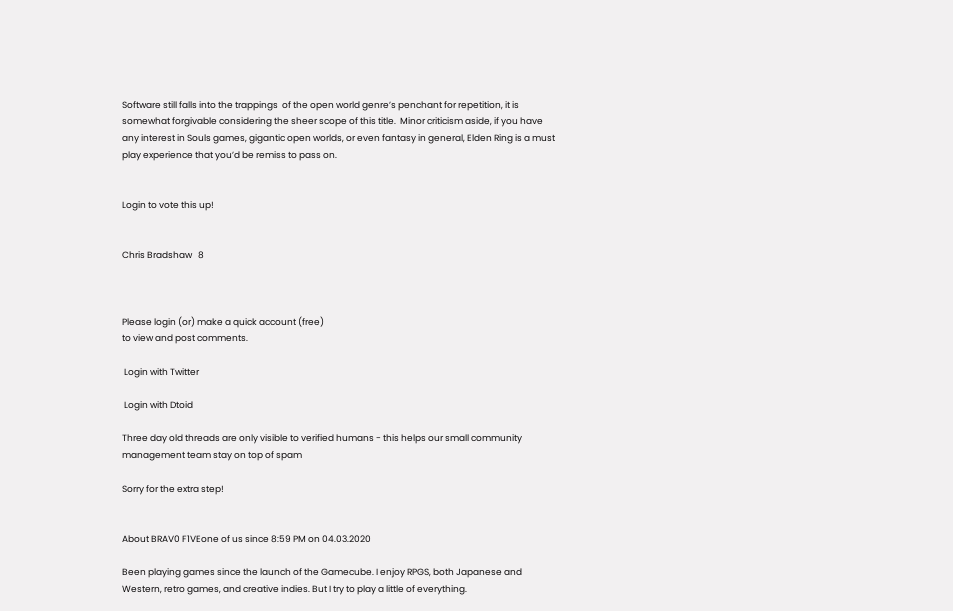Software still falls into the trappings  of the open world genre’s penchant for repetition, it is somewhat forgivable considering the sheer scope of this title.  Minor criticism aside, if you have any interest in Souls games, gigantic open worlds, or even fantasy in general, Elden Ring is a must play experience that you’d be remiss to pass on.


Login to vote this up!


Chris Bradshaw   8



Please login (or) make a quick account (free)
to view and post comments.

 Login with Twitter

 Login with Dtoid

Three day old threads are only visible to verified humans - this helps our small community management team stay on top of spam

Sorry for the extra step!


About BRAV0 F1VEone of us since 8:59 PM on 04.03.2020

Been playing games since the launch of the Gamecube. I enjoy RPGS, both Japanese and Western, retro games, and creative indies. But I try to play a little of everything.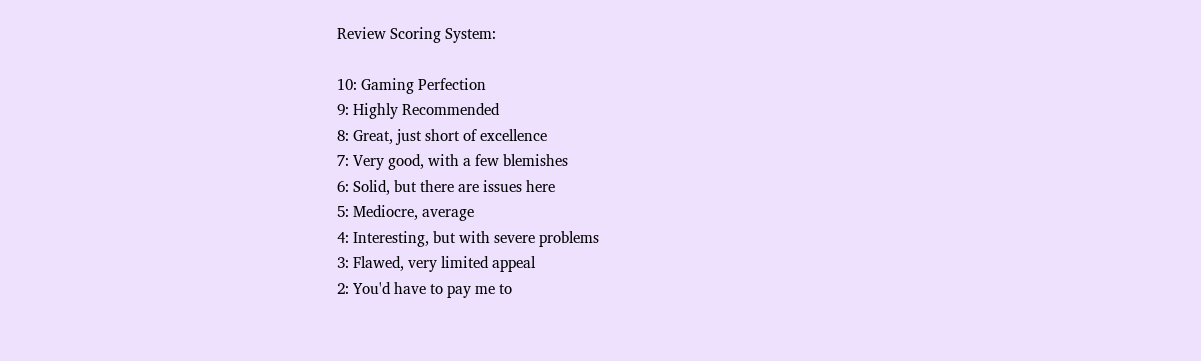Review Scoring System:

10: Gaming Perfection
9: Highly Recommended
8: Great, just short of excellence
7: Very good, with a few blemishes
6: Solid, but there are issues here
5: Mediocre, average
4: Interesting, but with severe problems
3: Flawed, very limited appeal
2: You'd have to pay me to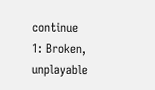continue
1: Broken, unplayable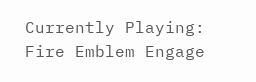Currently Playing:
Fire Emblem Engage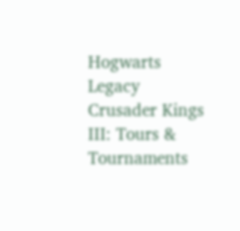Hogwarts Legacy
Crusader Kings III: Tours & Tournaments